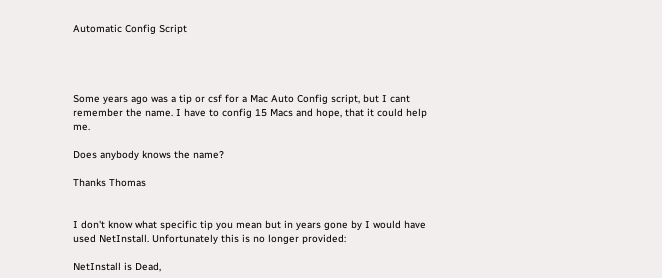Automatic Config Script




Some years ago was a tip or csf for a Mac Auto Config script, but I cant remember the name. I have to config 15 Macs and hope, that it could help me.

Does anybody knows the name?

Thanks Thomas


I don't know what specific tip you mean but in years gone by I would have used NetInstall. Unfortunately this is no longer provided:

NetInstall is Dead,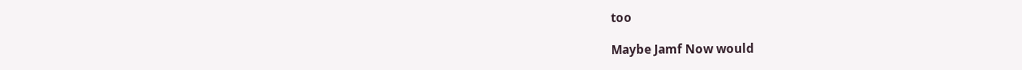too

Maybe Jamf Now would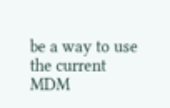be a way to use the current MDM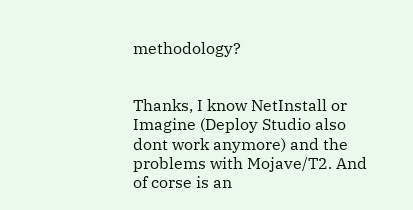methodology?


Thanks, I know NetInstall or Imagine (Deploy Studio also dont work anymore) and the problems with Mojave/T2. And of corse is an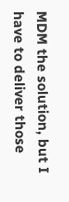MDM the solution, but I have to deliver those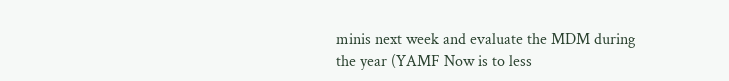minis next week and evaluate the MDM during the year (YAMF Now is to less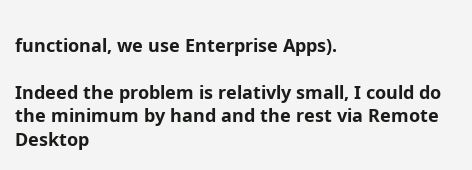functional, we use Enterprise Apps).

Indeed the problem is relativly small, I could do the minimum by hand and the rest via Remote Desktop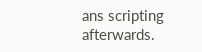ans scripting afterwards.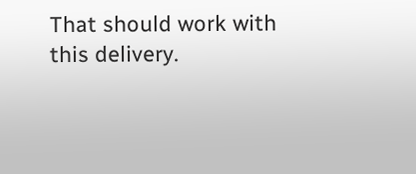That should work with this delivery.